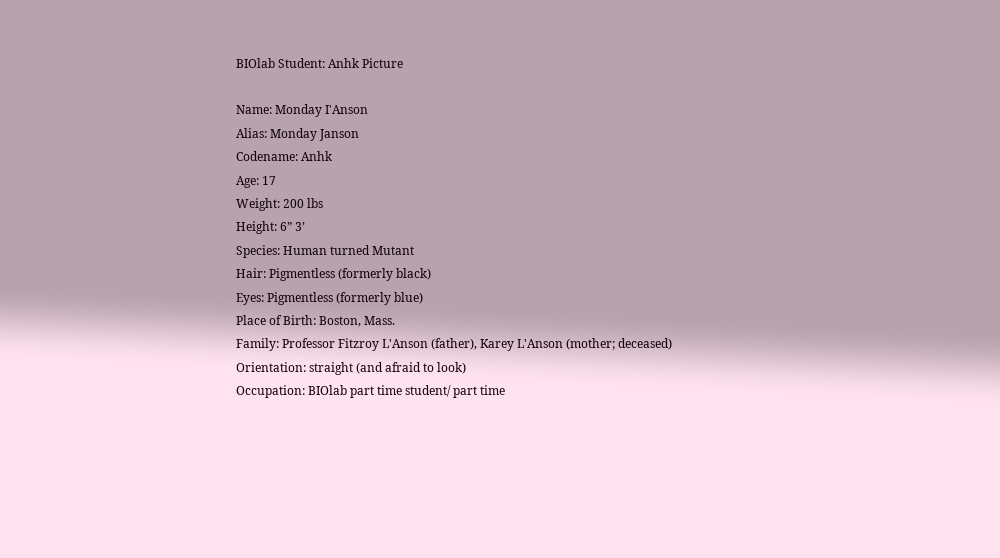BIOlab Student: Anhk Picture

Name: Monday I'Anson
Alias: Monday Janson
Codename: Anhk
Age: 17
Weight: 200 lbs
Height: 6” 3’
Species: Human turned Mutant
Hair: Pigmentless (formerly black)
Eyes: Pigmentless (formerly blue)
Place of Birth: Boston, Mass.
Family: Professor Fitzroy L'Anson (father), Karey L'Anson (mother; deceased)
Orientation: straight (and afraid to look)
Occupation: BIOlab part time student/ part time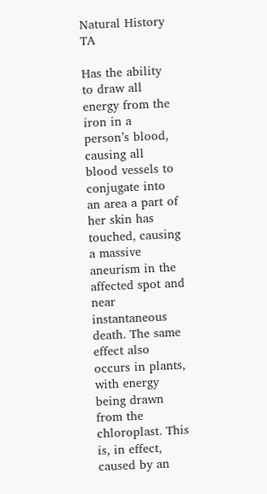Natural History TA

Has the ability to draw all energy from the iron in a person’s blood, causing all blood vessels to conjugate into an area a part of her skin has touched, causing a massive aneurism in the affected spot and near instantaneous death. The same effect also occurs in plants, with energy being drawn from the chloroplast. This is, in effect, caused by an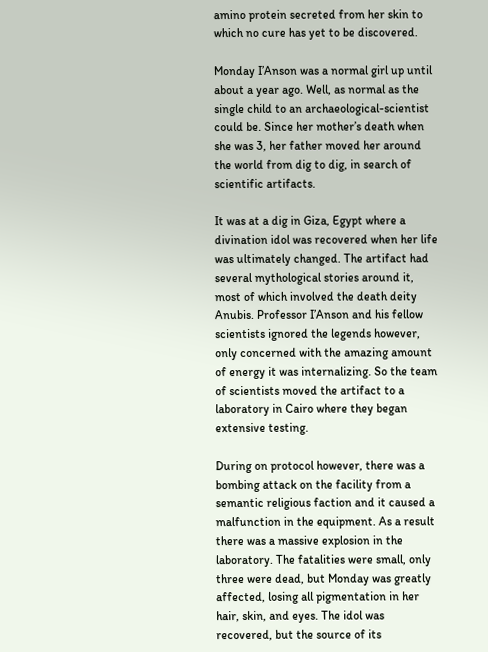amino protein secreted from her skin to which no cure has yet to be discovered.

Monday I’Anson was a normal girl up until about a year ago. Well, as normal as the single child to an archaeological-scientist could be. Since her mother’s death when she was 3, her father moved her around the world from dig to dig, in search of scientific artifacts.

It was at a dig in Giza, Egypt where a divination idol was recovered when her life was ultimately changed. The artifact had several mythological stories around it, most of which involved the death deity Anubis. Professor I’Anson and his fellow scientists ignored the legends however, only concerned with the amazing amount of energy it was internalizing. So the team of scientists moved the artifact to a laboratory in Cairo where they began extensive testing.

During on protocol however, there was a bombing attack on the facility from a semantic religious faction and it caused a malfunction in the equipment. As a result there was a massive explosion in the laboratory. The fatalities were small, only three were dead, but Monday was greatly affected, losing all pigmentation in her hair, skin, and eyes. The idol was recovered, but the source of its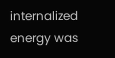internalized energy was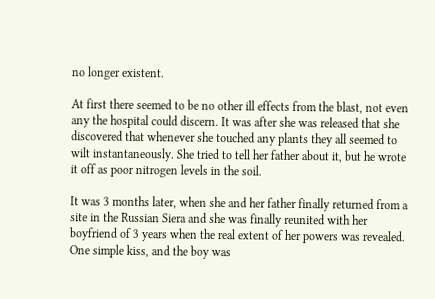no longer existent.

At first there seemed to be no other ill effects from the blast, not even any the hospital could discern. It was after she was released that she discovered that whenever she touched any plants they all seemed to wilt instantaneously. She tried to tell her father about it, but he wrote it off as poor nitrogen levels in the soil.

It was 3 months later, when she and her father finally returned from a site in the Russian Siera and she was finally reunited with her boyfriend of 3 years when the real extent of her powers was revealed. One simple kiss, and the boy was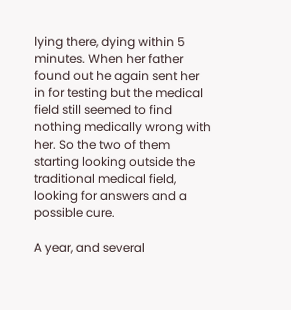lying there, dying within 5 minutes. When her father found out he again sent her in for testing but the medical field still seemed to find nothing medically wrong with her. So the two of them starting looking outside the traditional medical field, looking for answers and a possible cure.

A year, and several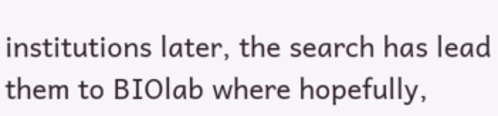institutions later, the search has lead them to BIOlab where hopefully,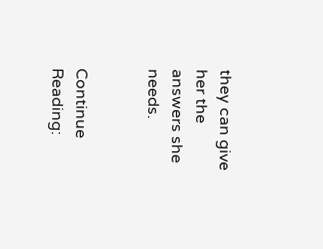they can give her the answers she needs.


Continue Reading: